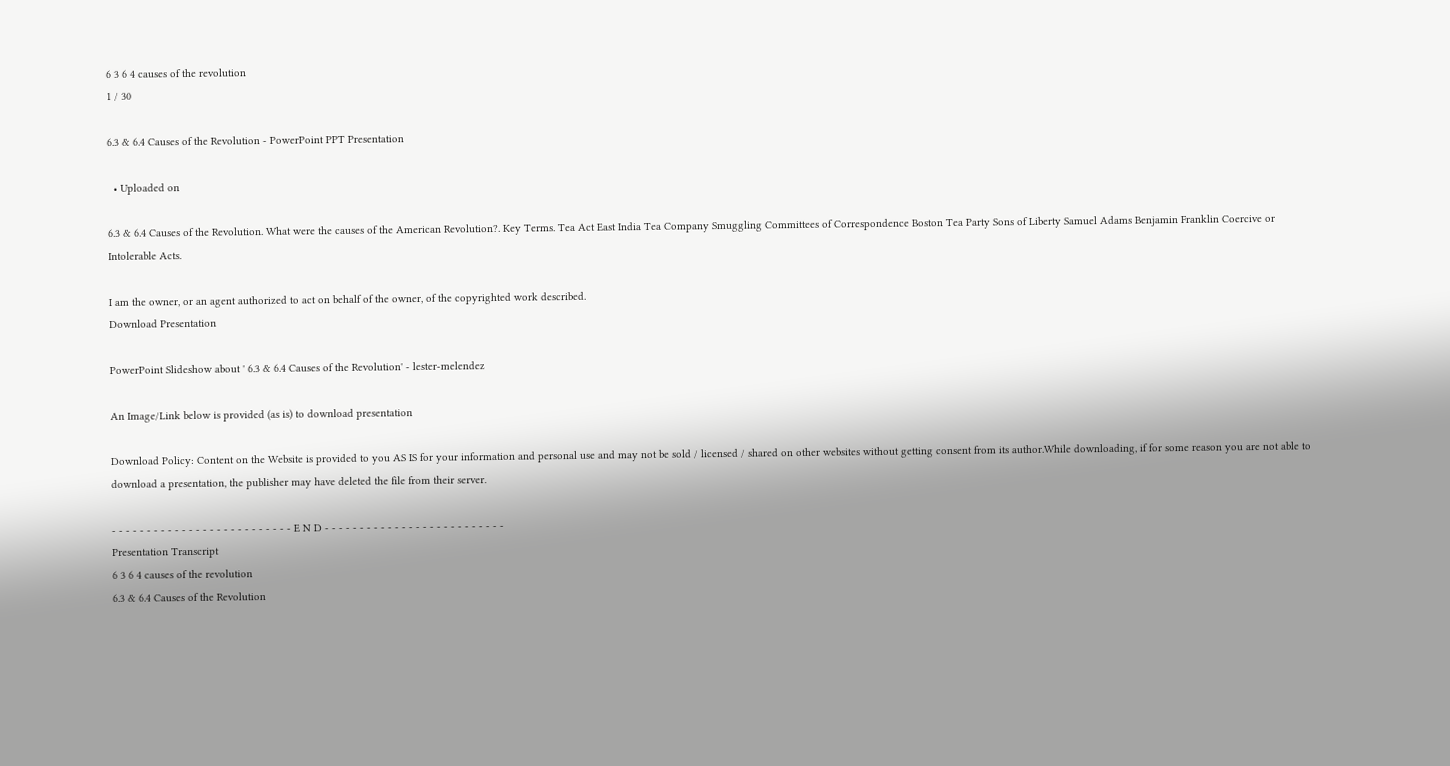6 3 6 4 causes of the revolution
1 / 30

6.3 & 6.4 Causes of the Revolution - PowerPoint PPT Presentation

  • Uploaded on

6.3 & 6.4 Causes of the Revolution. What were the causes of the American Revolution?. Key Terms. Tea Act East India Tea Company Smuggling Committees of Correspondence Boston Tea Party Sons of Liberty Samuel Adams Benjamin Franklin Coercive or Intolerable Acts.

I am the owner, or an agent authorized to act on behalf of the owner, of the copyrighted work described.
Download Presentation

PowerPoint Slideshow about ' 6.3 & 6.4 Causes of the Revolution' - lester-melendez

An Image/Link below is provided (as is) to download presentation

Download Policy: Content on the Website is provided to you AS IS for your information and personal use and may not be sold / licensed / shared on other websites without getting consent from its author.While downloading, if for some reason you are not able to download a presentation, the publisher may have deleted the file from their server.

- - - - - - - - - - - - - - - - - - - - - - - - - - E N D - - - - - - - - - - - - - - - - - - - - - - - - - -
Presentation Transcript
6 3 6 4 causes of the revolution
6.3 & 6.4 Causes of the Revolution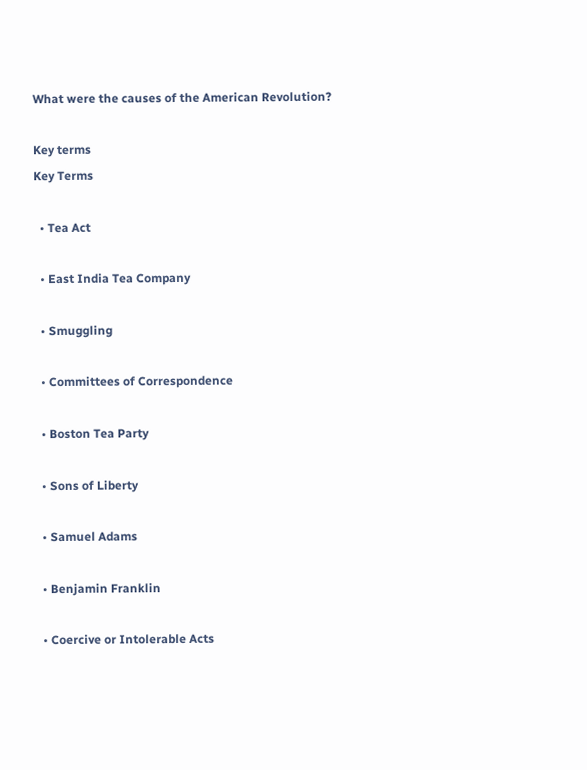What were the causes of the American Revolution?

Key terms
Key Terms

  • Tea Act

  • East India Tea Company

  • Smuggling

  • Committees of Correspondence

  • Boston Tea Party

  • Sons of Liberty

  • Samuel Adams

  • Benjamin Franklin

  • Coercive or Intolerable Acts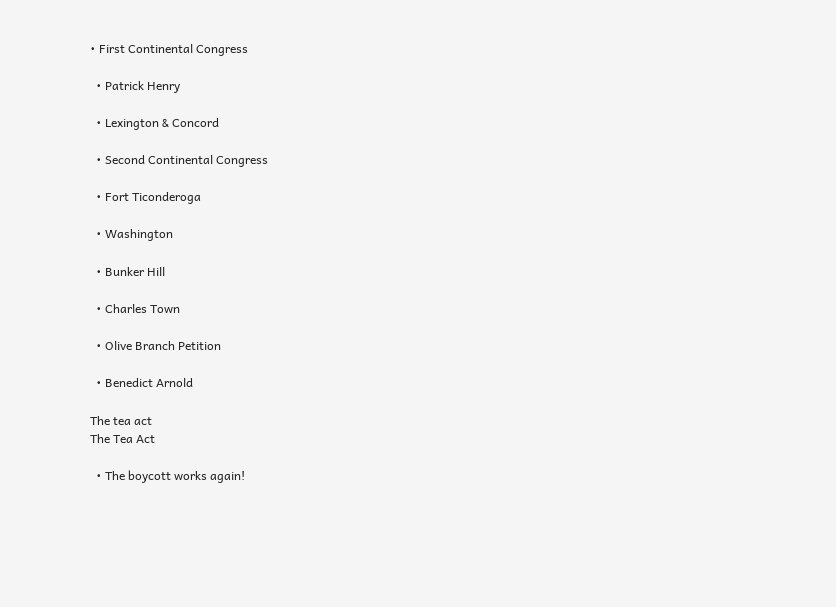• First Continental Congress

  • Patrick Henry

  • Lexington & Concord

  • Second Continental Congress

  • Fort Ticonderoga

  • Washington

  • Bunker Hill

  • Charles Town

  • Olive Branch Petition

  • Benedict Arnold

The tea act
The Tea Act

  • The boycott works again!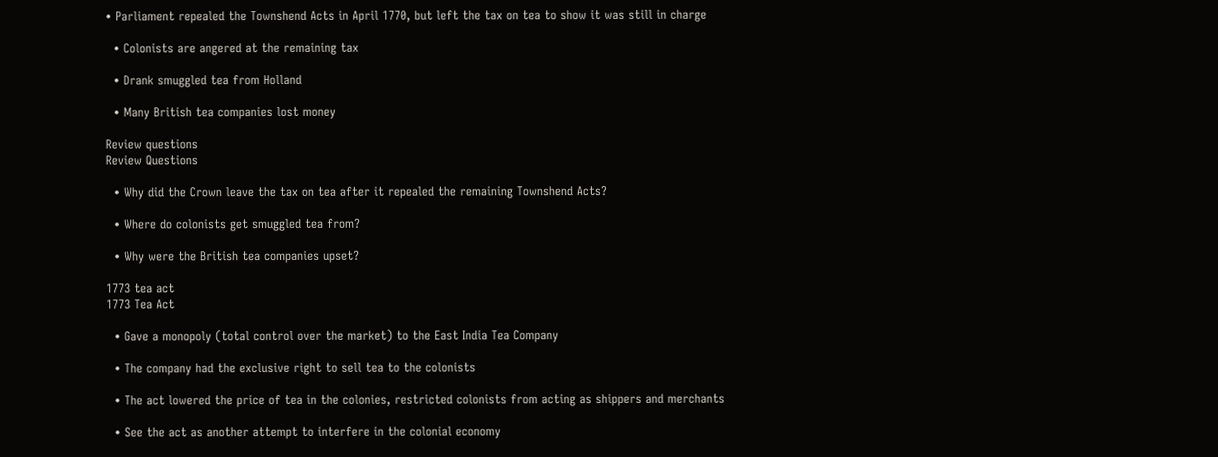• Parliament repealed the Townshend Acts in April 1770, but left the tax on tea to show it was still in charge

  • Colonists are angered at the remaining tax

  • Drank smuggled tea from Holland

  • Many British tea companies lost money

Review questions
Review Questions

  • Why did the Crown leave the tax on tea after it repealed the remaining Townshend Acts?

  • Where do colonists get smuggled tea from?

  • Why were the British tea companies upset?

1773 tea act
1773 Tea Act

  • Gave a monopoly (total control over the market) to the East India Tea Company

  • The company had the exclusive right to sell tea to the colonists

  • The act lowered the price of tea in the colonies, restricted colonists from acting as shippers and merchants

  • See the act as another attempt to interfere in the colonial economy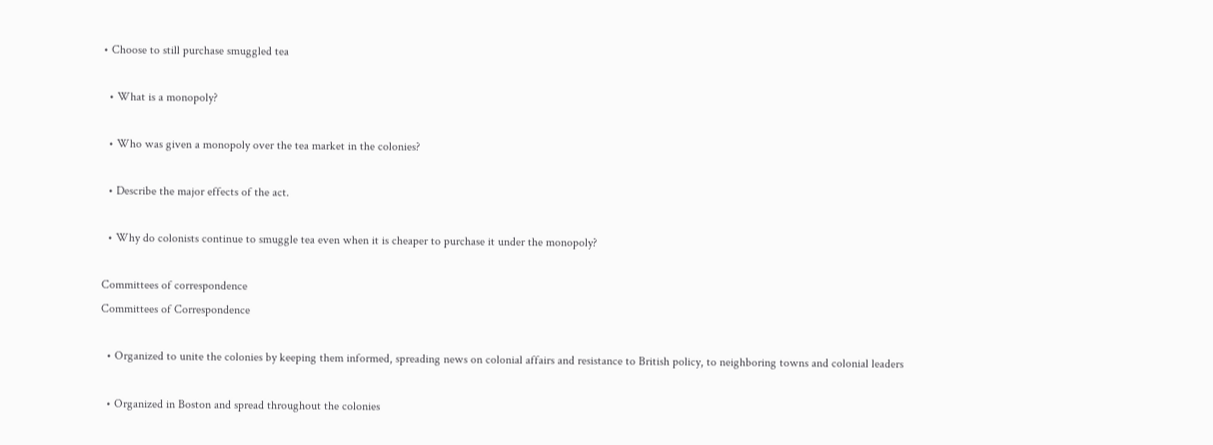• Choose to still purchase smuggled tea

  • What is a monopoly?

  • Who was given a monopoly over the tea market in the colonies?

  • Describe the major effects of the act.

  • Why do colonists continue to smuggle tea even when it is cheaper to purchase it under the monopoly?

Committees of correspondence
Committees of Correspondence

  • Organized to unite the colonies by keeping them informed, spreading news on colonial affairs and resistance to British policy, to neighboring towns and colonial leaders

  • Organized in Boston and spread throughout the colonies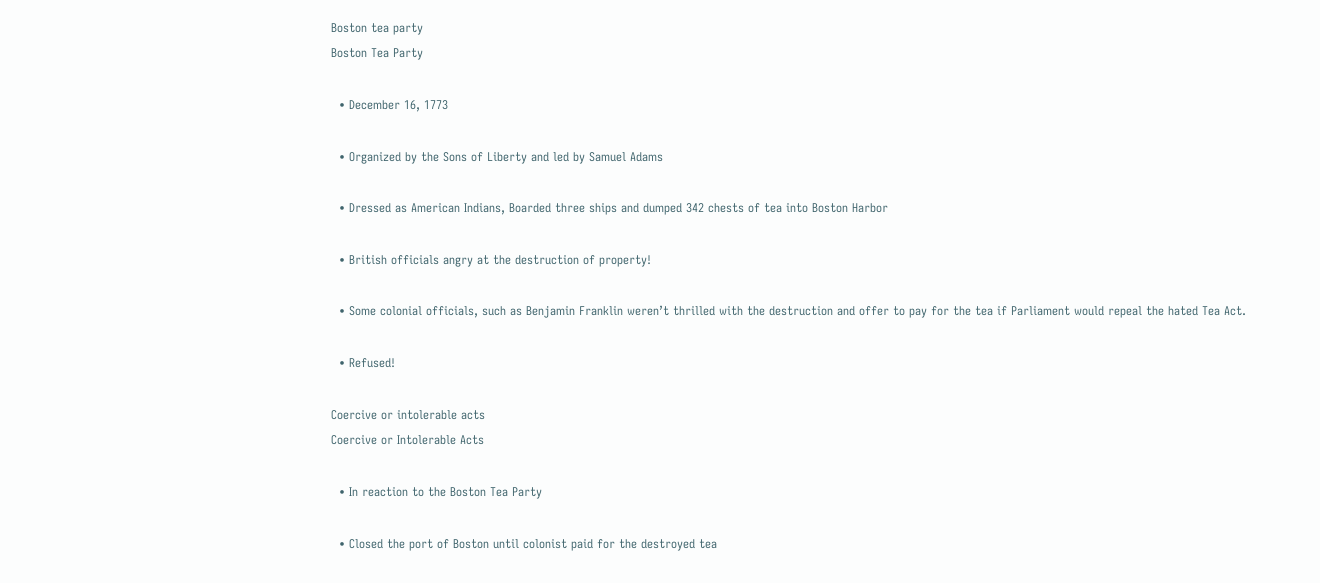Boston tea party
Boston Tea Party

  • December 16, 1773

  • Organized by the Sons of Liberty and led by Samuel Adams

  • Dressed as American Indians, Boarded three ships and dumped 342 chests of tea into Boston Harbor

  • British officials angry at the destruction of property!

  • Some colonial officials, such as Benjamin Franklin weren’t thrilled with the destruction and offer to pay for the tea if Parliament would repeal the hated Tea Act.

  • Refused!

Coercive or intolerable acts
Coercive or Intolerable Acts

  • In reaction to the Boston Tea Party

  • Closed the port of Boston until colonist paid for the destroyed tea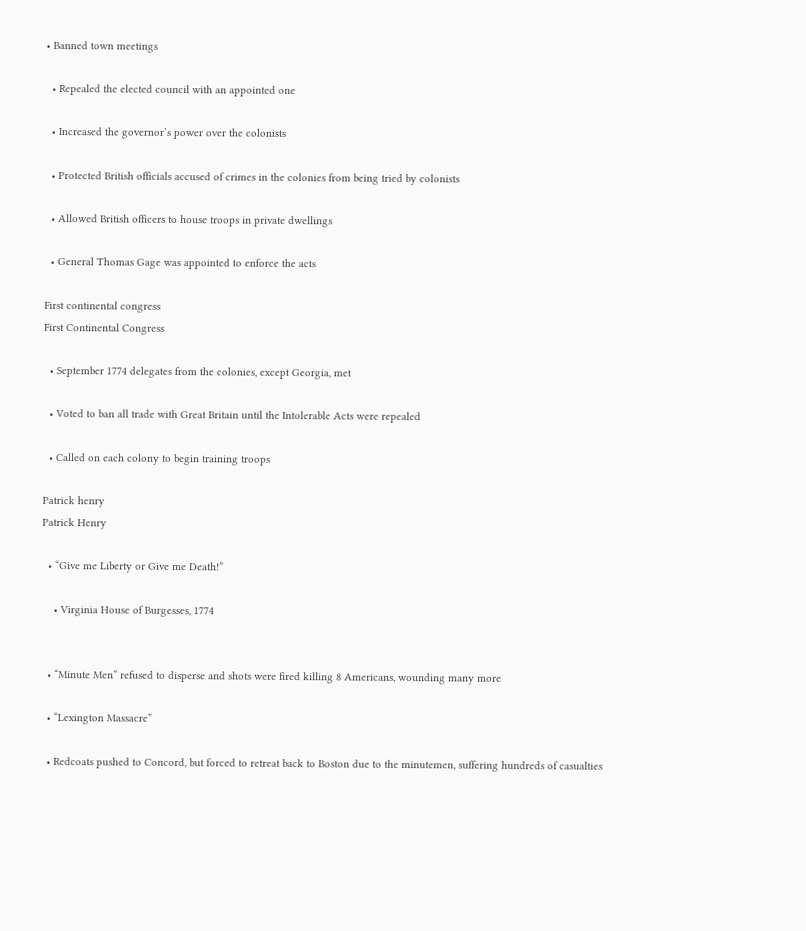• Banned town meetings

  • Repealed the elected council with an appointed one

  • Increased the governor’s power over the colonists

  • Protected British officials accused of crimes in the colonies from being tried by colonists

  • Allowed British officers to house troops in private dwellings

  • General Thomas Gage was appointed to enforce the acts

First continental congress
First Continental Congress

  • September 1774 delegates from the colonies, except Georgia, met

  • Voted to ban all trade with Great Britain until the Intolerable Acts were repealed

  • Called on each colony to begin training troops

Patrick henry
Patrick Henry

  • “Give me Liberty or Give me Death!”

    • Virginia House of Burgesses, 1774


  • “Minute Men” refused to disperse and shots were fired killing 8 Americans, wounding many more

  • “Lexington Massacre”

  • Redcoats pushed to Concord, but forced to retreat back to Boston due to the minutemen, suffering hundreds of casualties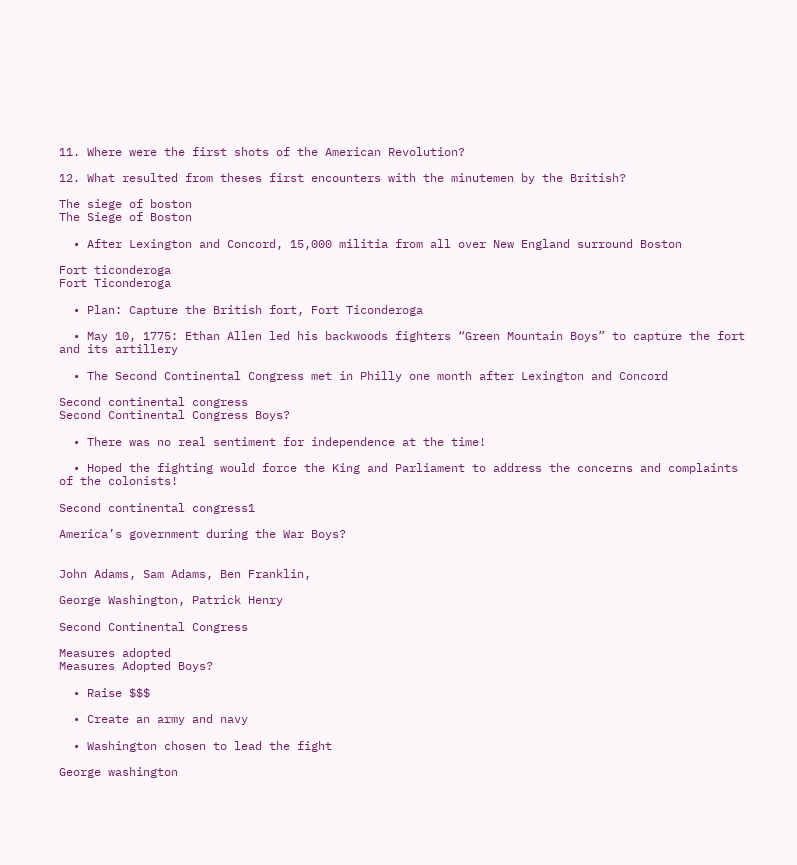11. Where were the first shots of the American Revolution?

12. What resulted from theses first encounters with the minutemen by the British?

The siege of boston
The Siege of Boston

  • After Lexington and Concord, 15,000 militia from all over New England surround Boston

Fort ticonderoga
Fort Ticonderoga

  • Plan: Capture the British fort, Fort Ticonderoga

  • May 10, 1775: Ethan Allen led his backwoods fighters “Green Mountain Boys” to capture the fort and its artillery

  • The Second Continental Congress met in Philly one month after Lexington and Concord

Second continental congress
Second Continental Congress Boys?

  • There was no real sentiment for independence at the time!

  • Hoped the fighting would force the King and Parliament to address the concerns and complaints of the colonists!

Second continental congress1

America’s government during the War Boys?


John Adams, Sam Adams, Ben Franklin,

George Washington, Patrick Henry

Second Continental Congress

Measures adopted
Measures Adopted Boys?

  • Raise $$$

  • Create an army and navy

  • Washington chosen to lead the fight

George washington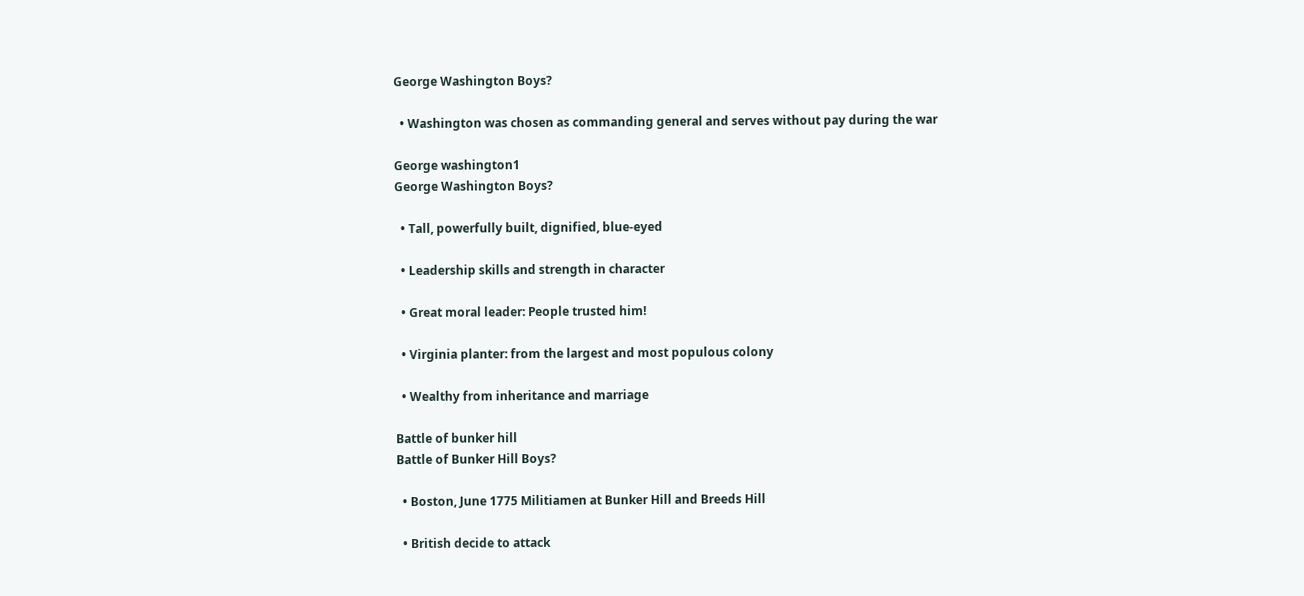George Washington Boys?

  • Washington was chosen as commanding general and serves without pay during the war

George washington1
George Washington Boys?

  • Tall, powerfully built, dignified, blue-eyed

  • Leadership skills and strength in character

  • Great moral leader: People trusted him!

  • Virginia planter: from the largest and most populous colony

  • Wealthy from inheritance and marriage

Battle of bunker hill
Battle of Bunker Hill Boys?

  • Boston, June 1775 Militiamen at Bunker Hill and Breeds Hill

  • British decide to attack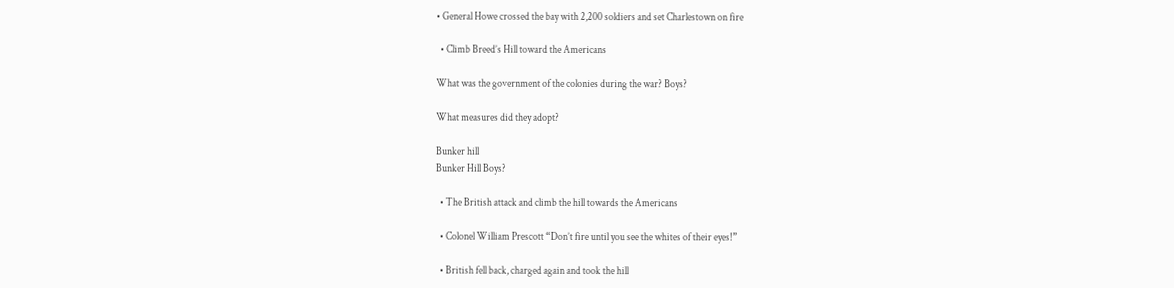• General Howe crossed the bay with 2,200 soldiers and set Charlestown on fire

  • Climb Breed’s Hill toward the Americans

What was the government of the colonies during the war? Boys?

What measures did they adopt?

Bunker hill
Bunker Hill Boys?

  • The British attack and climb the hill towards the Americans

  • Colonel William Prescott “Don’t fire until you see the whites of their eyes!”

  • British fell back, charged again and took the hill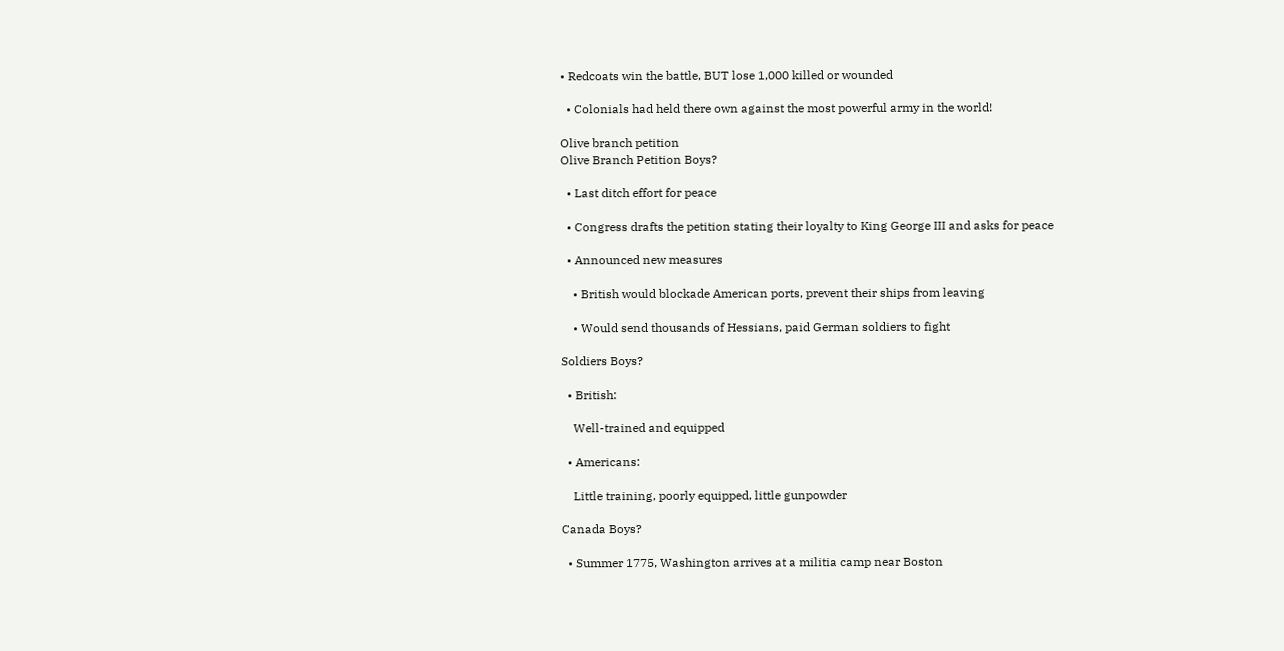• Redcoats win the battle, BUT lose 1,000 killed or wounded

  • Colonials had held there own against the most powerful army in the world!

Olive branch petition
Olive Branch Petition Boys?

  • Last ditch effort for peace

  • Congress drafts the petition stating their loyalty to King George III and asks for peace

  • Announced new measures

    • British would blockade American ports, prevent their ships from leaving

    • Would send thousands of Hessians, paid German soldiers to fight

Soldiers Boys?

  • British:

    Well-trained and equipped

  • Americans:

    Little training, poorly equipped, little gunpowder

Canada Boys?

  • Summer 1775, Washington arrives at a militia camp near Boston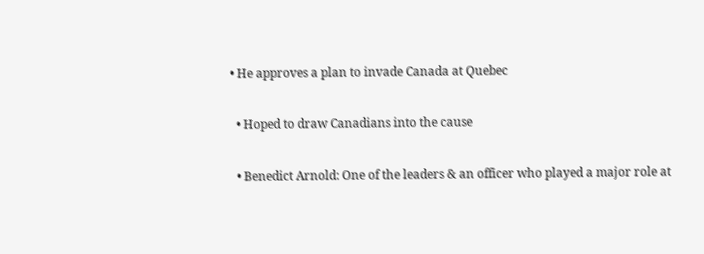• He approves a plan to invade Canada at Quebec

  • Hoped to draw Canadians into the cause

  • Benedict Arnold: One of the leaders & an officer who played a major role at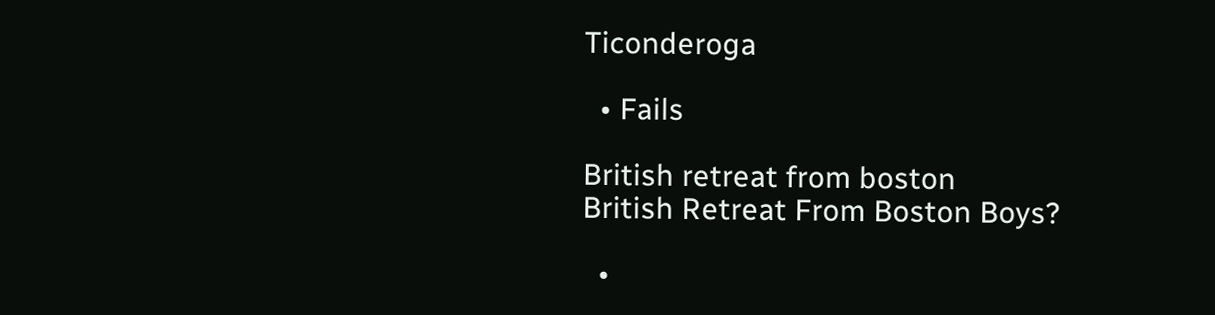Ticonderoga

  • Fails

British retreat from boston
British Retreat From Boston Boys?

  •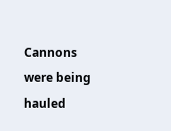Cannons were being hauled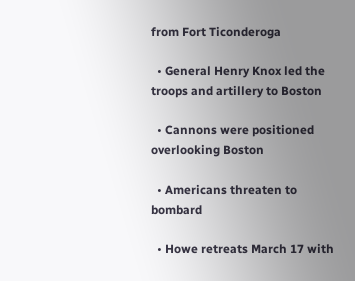from Fort Ticonderoga

  • General Henry Knox led the troops and artillery to Boston

  • Cannons were positioned overlooking Boston

  • Americans threaten to bombard

  • Howe retreats March 17 with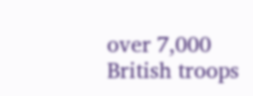over 7,000 British troops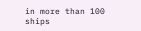in more than 100 ships